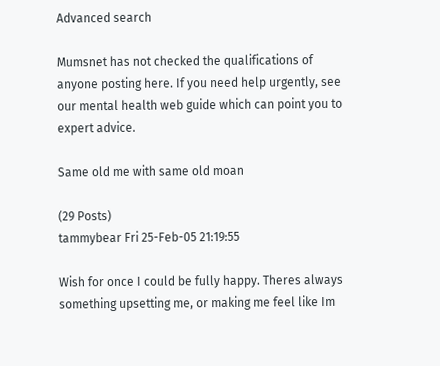Advanced search

Mumsnet has not checked the qualifications of anyone posting here. If you need help urgently, see our mental health web guide which can point you to expert advice.

Same old me with same old moan

(29 Posts)
tammybear Fri 25-Feb-05 21:19:55

Wish for once I could be fully happy. Theres always something upsetting me, or making me feel like Im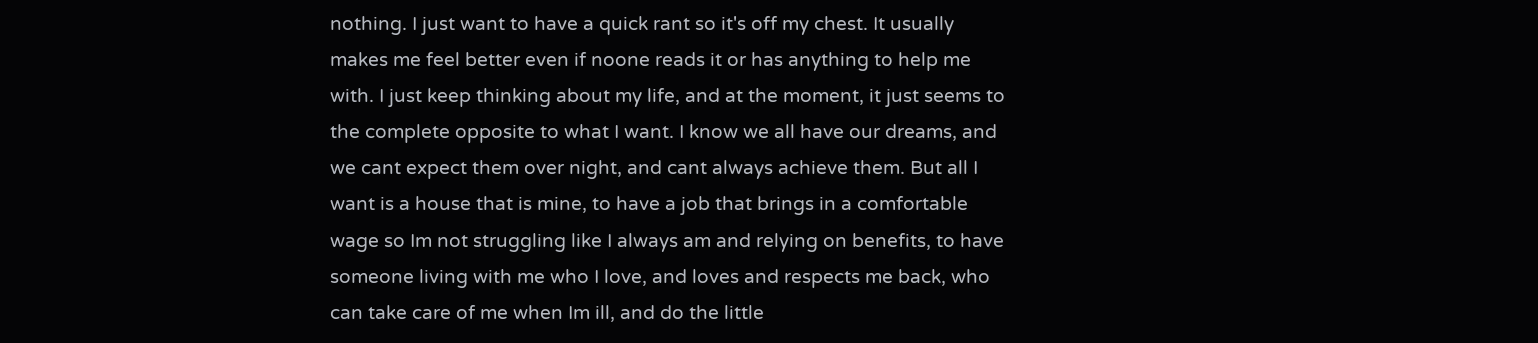nothing. I just want to have a quick rant so it's off my chest. It usually makes me feel better even if noone reads it or has anything to help me with. I just keep thinking about my life, and at the moment, it just seems to the complete opposite to what I want. I know we all have our dreams, and we cant expect them over night, and cant always achieve them. But all I want is a house that is mine, to have a job that brings in a comfortable wage so Im not struggling like I always am and relying on benefits, to have someone living with me who I love, and loves and respects me back, who can take care of me when Im ill, and do the little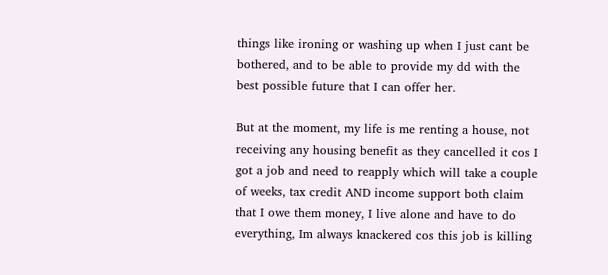things like ironing or washing up when I just cant be bothered, and to be able to provide my dd with the best possible future that I can offer her.

But at the moment, my life is me renting a house, not receiving any housing benefit as they cancelled it cos I got a job and need to reapply which will take a couple of weeks, tax credit AND income support both claim that I owe them money, I live alone and have to do everything, Im always knackered cos this job is killing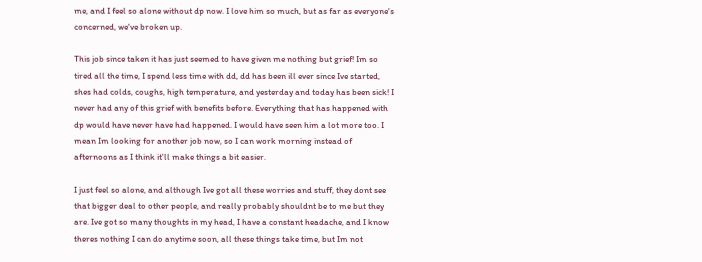me, and I feel so alone without dp now. I love him so much, but as far as everyone's concerned, we've broken up.

This job since taken it has just seemed to have given me nothing but grief! Im so tired all the time, I spend less time with dd, dd has been ill ever since Ive started, shes had colds, coughs, high temperature, and yesterday and today has been sick! I never had any of this grief with benefits before. Everything that has happened with dp would have never have had happened. I would have seen him a lot more too. I mean Im looking for another job now, so I can work morning instead of afternoons as I think it'll make things a bit easier.

I just feel so alone, and although Ive got all these worries and stuff, they dont see that bigger deal to other people, and really probably shouldnt be to me but they are. Ive got so many thoughts in my head, I have a constant headache, and I know theres nothing I can do anytime soon, all these things take time, but Im not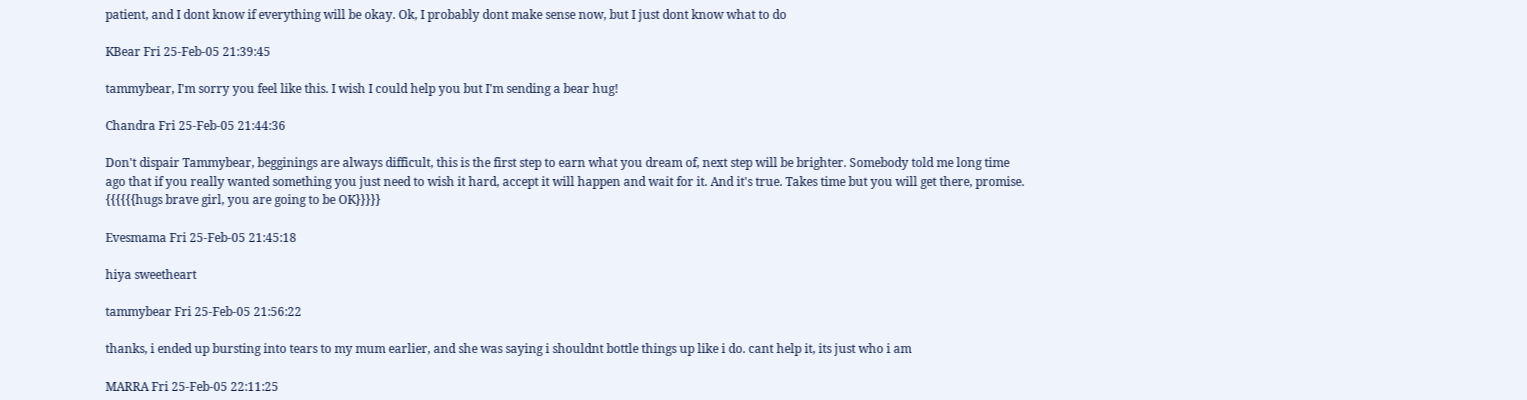patient, and I dont know if everything will be okay. Ok, I probably dont make sense now, but I just dont know what to do

KBear Fri 25-Feb-05 21:39:45

tammybear, I'm sorry you feel like this. I wish I could help you but I'm sending a bear hug!

Chandra Fri 25-Feb-05 21:44:36

Don't dispair Tammybear, begginings are always difficult, this is the first step to earn what you dream of, next step will be brighter. Somebody told me long time ago that if you really wanted something you just need to wish it hard, accept it will happen and wait for it. And it's true. Takes time but you will get there, promise.
{{{{{{hugs brave girl, you are going to be OK}}}}}

Evesmama Fri 25-Feb-05 21:45:18

hiya sweetheart

tammybear Fri 25-Feb-05 21:56:22

thanks, i ended up bursting into tears to my mum earlier, and she was saying i shouldnt bottle things up like i do. cant help it, its just who i am

MARRA Fri 25-Feb-05 22:11:25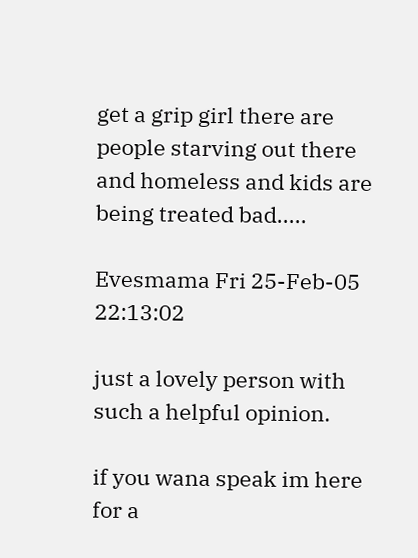get a grip girl there are people starving out there and homeless and kids are being treated bad.....

Evesmama Fri 25-Feb-05 22:13:02

just a lovely person with such a helpful opinion.

if you wana speak im here for a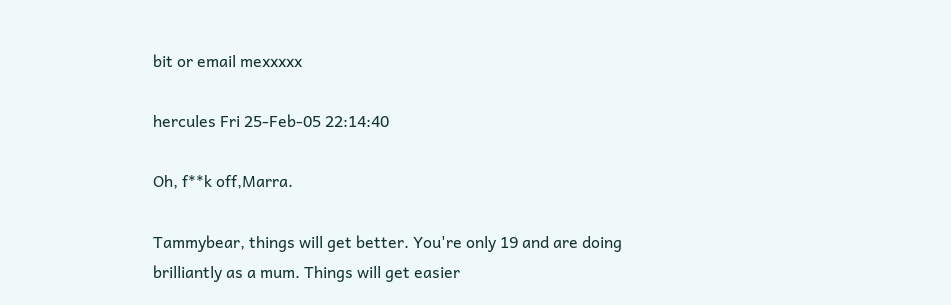bit or email mexxxxx

hercules Fri 25-Feb-05 22:14:40

Oh, f**k off,Marra.

Tammybear, things will get better. You're only 19 and are doing brilliantly as a mum. Things will get easier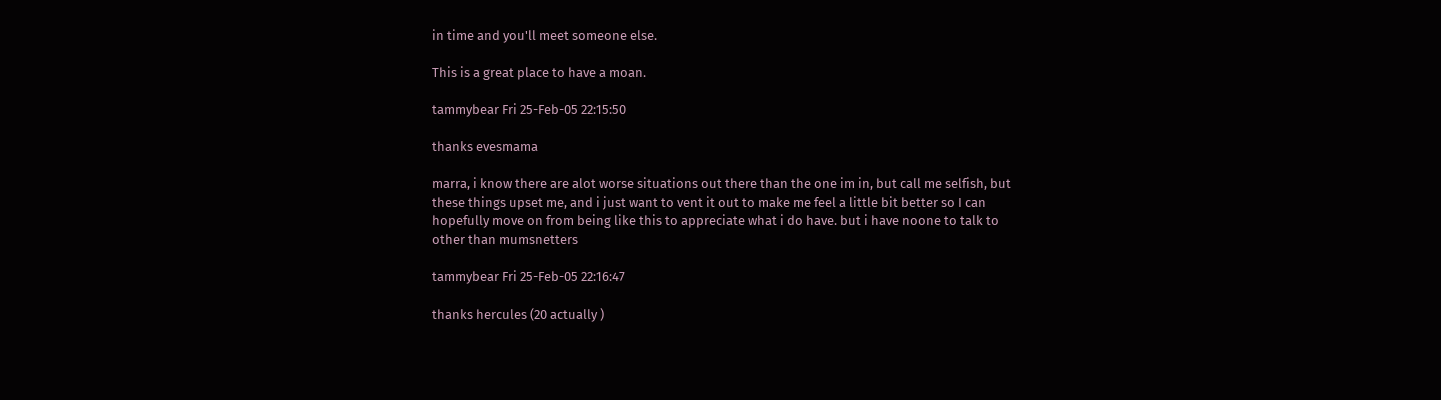in time and you'll meet someone else.

This is a great place to have a moan.

tammybear Fri 25-Feb-05 22:15:50

thanks evesmama

marra, i know there are alot worse situations out there than the one im in, but call me selfish, but these things upset me, and i just want to vent it out to make me feel a little bit better so I can hopefully move on from being like this to appreciate what i do have. but i have noone to talk to other than mumsnetters

tammybear Fri 25-Feb-05 22:16:47

thanks hercules (20 actually )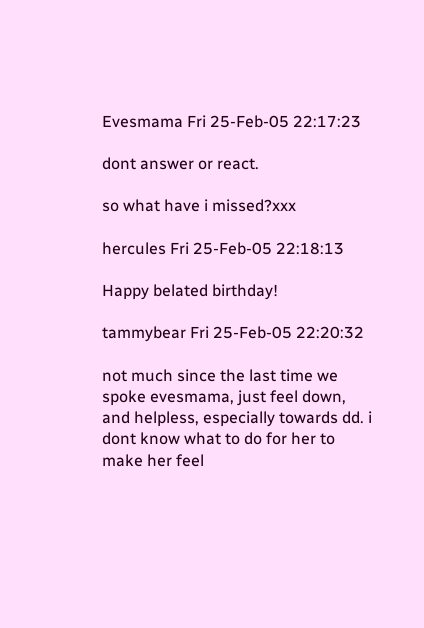Evesmama Fri 25-Feb-05 22:17:23

dont answer or react.

so what have i missed?xxx

hercules Fri 25-Feb-05 22:18:13

Happy belated birthday!

tammybear Fri 25-Feb-05 22:20:32

not much since the last time we spoke evesmama, just feel down, and helpless, especially towards dd. i dont know what to do for her to make her feel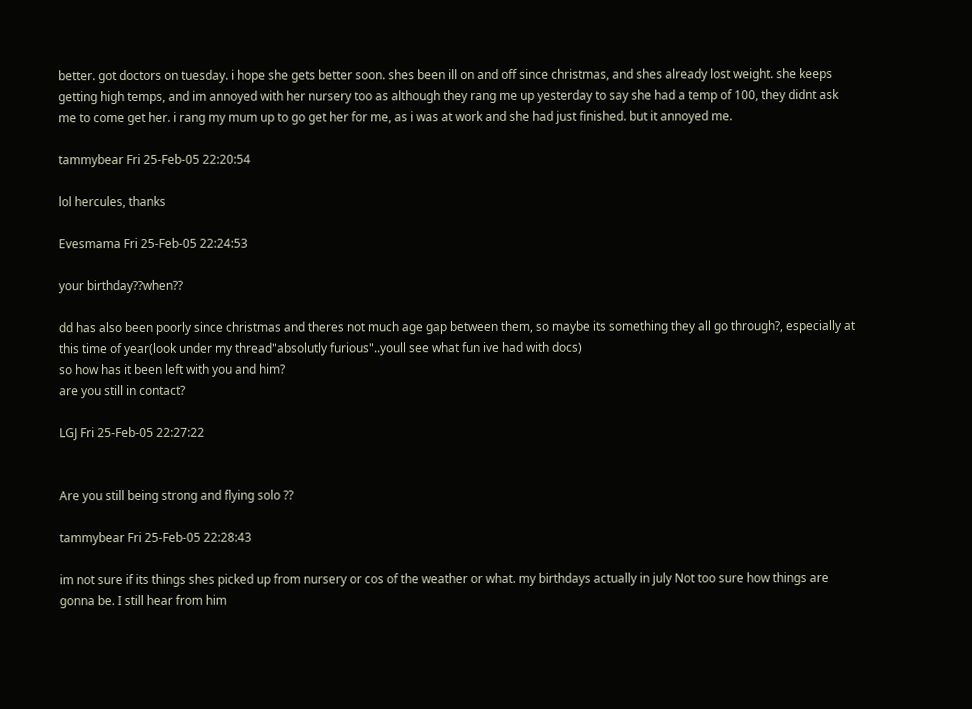better. got doctors on tuesday. i hope she gets better soon. shes been ill on and off since christmas, and shes already lost weight. she keeps getting high temps, and im annoyed with her nursery too as although they rang me up yesterday to say she had a temp of 100, they didnt ask me to come get her. i rang my mum up to go get her for me, as i was at work and she had just finished. but it annoyed me.

tammybear Fri 25-Feb-05 22:20:54

lol hercules, thanks

Evesmama Fri 25-Feb-05 22:24:53

your birthday??when??

dd has also been poorly since christmas and theres not much age gap between them, so maybe its something they all go through?, especially at this time of year(look under my thread"absolutly furious"..youll see what fun ive had with docs)
so how has it been left with you and him?
are you still in contact?

LGJ Fri 25-Feb-05 22:27:22


Are you still being strong and flying solo ??

tammybear Fri 25-Feb-05 22:28:43

im not sure if its things shes picked up from nursery or cos of the weather or what. my birthdays actually in july Not too sure how things are gonna be. I still hear from him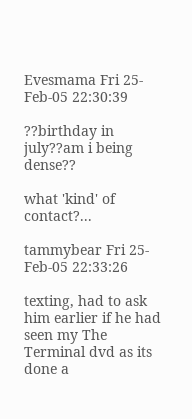Evesmama Fri 25-Feb-05 22:30:39

??birthday in july??am i being dense??

what 'kind' of contact?...

tammybear Fri 25-Feb-05 22:33:26

texting, had to ask him earlier if he had seen my The Terminal dvd as its done a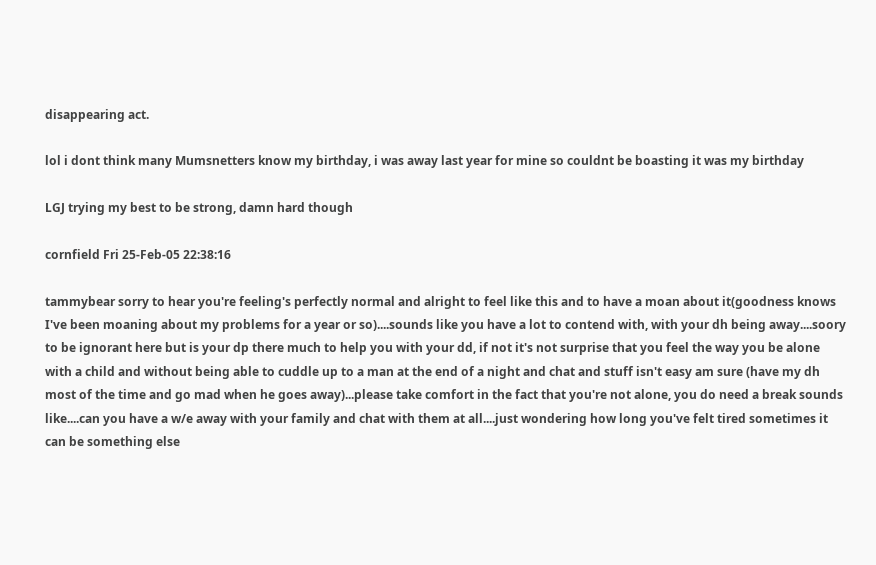disappearing act.

lol i dont think many Mumsnetters know my birthday, i was away last year for mine so couldnt be boasting it was my birthday

LGJ trying my best to be strong, damn hard though

cornfield Fri 25-Feb-05 22:38:16

tammybear sorry to hear you're feeling's perfectly normal and alright to feel like this and to have a moan about it(goodness knows I've been moaning about my problems for a year or so)....sounds like you have a lot to contend with, with your dh being away....soory to be ignorant here but is your dp there much to help you with your dd, if not it's not surprise that you feel the way you be alone with a child and without being able to cuddle up to a man at the end of a night and chat and stuff isn't easy am sure (have my dh most of the time and go mad when he goes away)...please take comfort in the fact that you're not alone, you do need a break sounds like....can you have a w/e away with your family and chat with them at all....just wondering how long you've felt tired sometimes it can be something else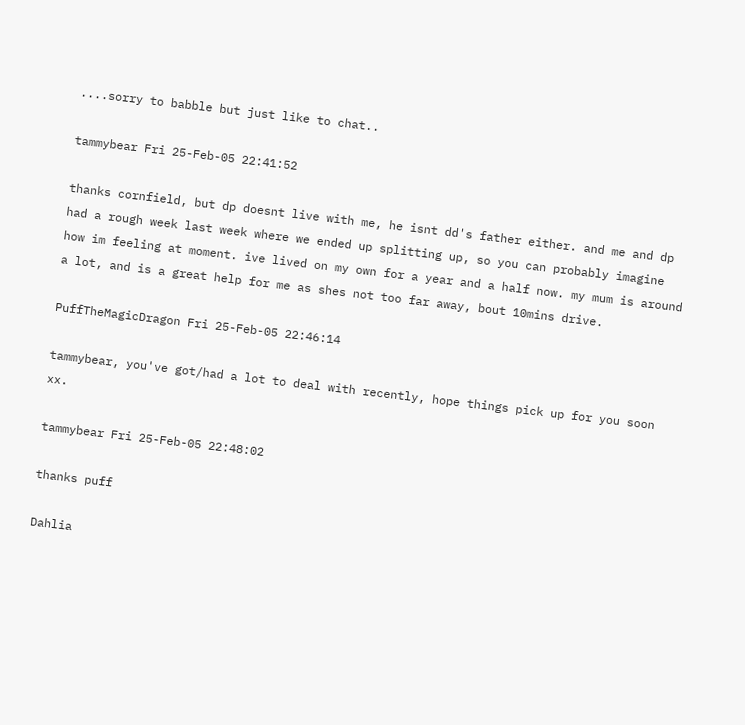....sorry to babble but just like to chat..

tammybear Fri 25-Feb-05 22:41:52

thanks cornfield, but dp doesnt live with me, he isnt dd's father either. and me and dp had a rough week last week where we ended up splitting up, so you can probably imagine how im feeling at moment. ive lived on my own for a year and a half now. my mum is around a lot, and is a great help for me as shes not too far away, bout 10mins drive.

PuffTheMagicDragon Fri 25-Feb-05 22:46:14

tammybear, you've got/had a lot to deal with recently, hope things pick up for you soon xx.

tammybear Fri 25-Feb-05 22:48:02

thanks puff

Dahlia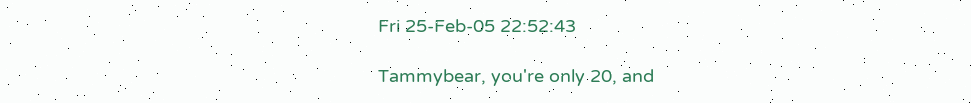Fri 25-Feb-05 22:52:43

Tammybear, you're only 20, and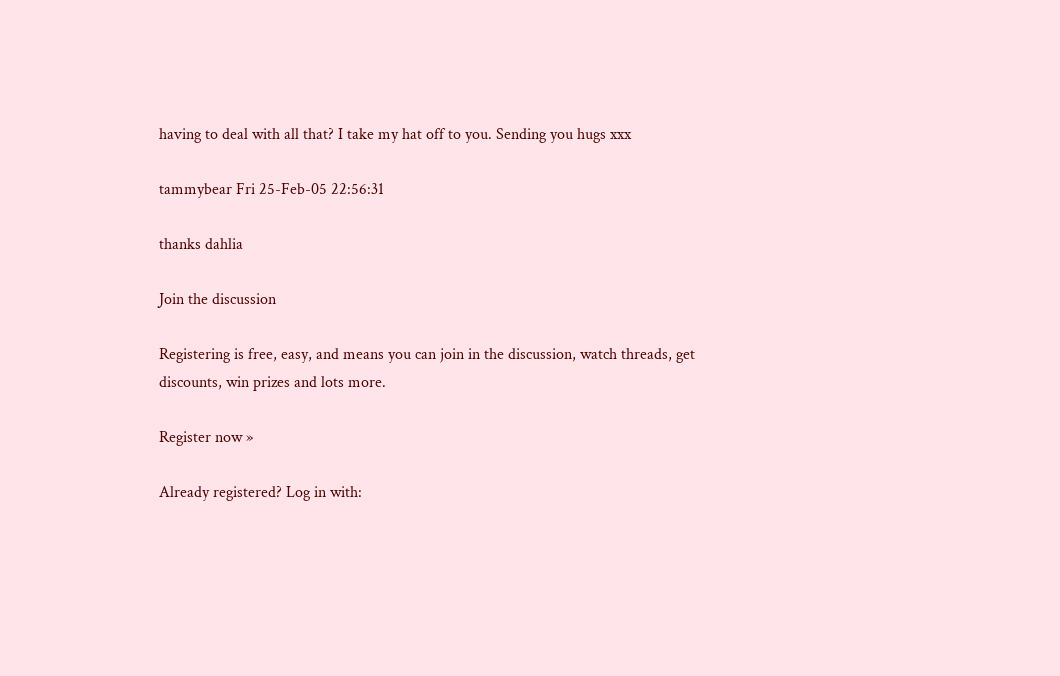having to deal with all that? I take my hat off to you. Sending you hugs xxx

tammybear Fri 25-Feb-05 22:56:31

thanks dahlia

Join the discussion

Registering is free, easy, and means you can join in the discussion, watch threads, get discounts, win prizes and lots more.

Register now »

Already registered? Log in with: